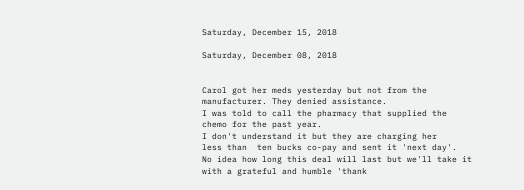Saturday, December 15, 2018

Saturday, December 08, 2018


Carol got her meds yesterday but not from the
manufacturer. They denied assistance.
I was told to call the pharmacy that supplied the
chemo for the past year.
I don't understand it but they are charging her
less than  ten bucks co-pay and sent it 'next day'.
No idea how long this deal will last but we'll take it
with a grateful and humble 'thank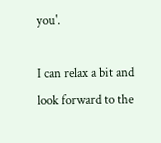you'.

I can relax a bit and look forward to the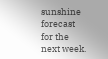sunshine
forecast for the next week.